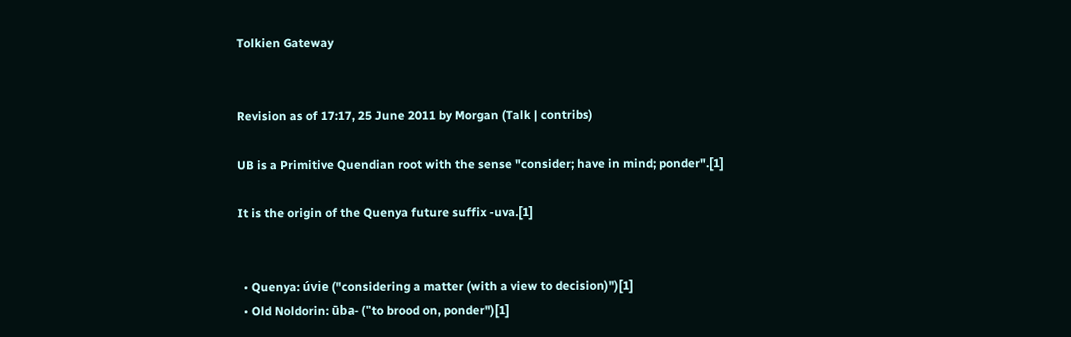Tolkien Gateway


Revision as of 17:17, 25 June 2011 by Morgan (Talk | contribs)

UB is a Primitive Quendian root with the sense "consider; have in mind; ponder".[1]

It is the origin of the Quenya future suffix -uva.[1]


  • Quenya: úvie ("considering a matter (with a view to decision)")[1]
  • Old Noldorin: ūba- ("to brood on, ponder")[1]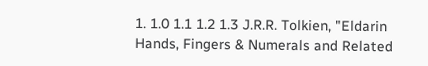1. 1.0 1.1 1.2 1.3 J.R.R. Tolkien, "Eldarin Hands, Fingers & Numerals and Related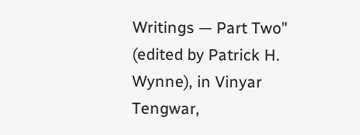Writings — Part Two" (edited by Patrick H. Wynne), in Vinyar Tengwar,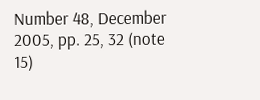Number 48, December 2005, pp. 25, 32 (note 15)